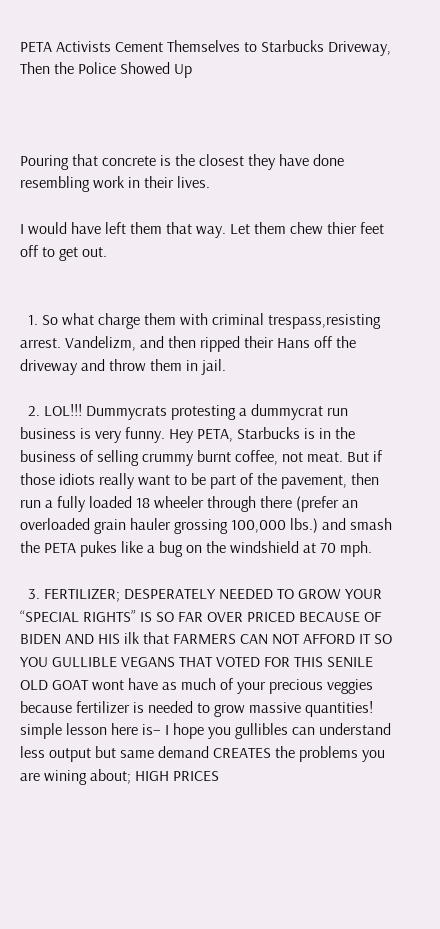PETA Activists Cement Themselves to Starbucks Driveway, Then the Police Showed Up



Pouring that concrete is the closest they have done resembling work in their lives.

I would have left them that way. Let them chew thier feet off to get out.


  1. So what charge them with criminal trespass,resisting arrest. Vandelizm, and then ripped their Hans off the driveway and throw them in jail.

  2. LOL!!! Dummycrats protesting a dummycrat run business is very funny. Hey PETA, Starbucks is in the business of selling crummy burnt coffee, not meat. But if those idiots really want to be part of the pavement, then run a fully loaded 18 wheeler through there (prefer an overloaded grain hauler grossing 100,000 lbs.) and smash the PETA pukes like a bug on the windshield at 70 mph.

  3. FERTILIZER; DESPERATELY NEEDED TO GROW YOUR “SPECIAL RIGHTS” IS SO FAR OVER PRICED BECAUSE OF BIDEN AND HIS ilk that FARMERS CAN NOT AFFORD IT SO YOU GULLIBLE VEGANS THAT VOTED FOR THIS SENILE OLD GOAT wont have as much of your precious veggies because fertilizer is needed to grow massive quantities! simple lesson here is– I hope you gullibles can understand less output but same demand CREATES the problems you are wining about; HIGH PRICES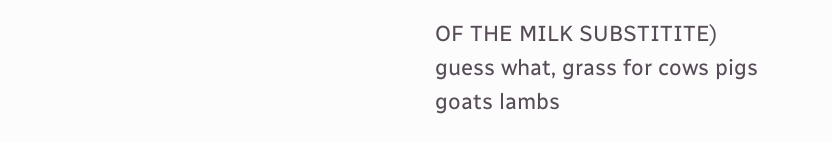OF THE MILK SUBSTITITE) guess what, grass for cows pigs goats lambs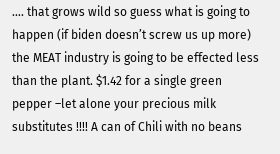…. that grows wild so guess what is going to happen (if biden doesn’t screw us up more) the MEAT industry is going to be effected less than the plant. $1.42 for a single green pepper –let alone your precious milk substitutes !!!! A can of Chili with no beans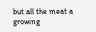but all the meat a growing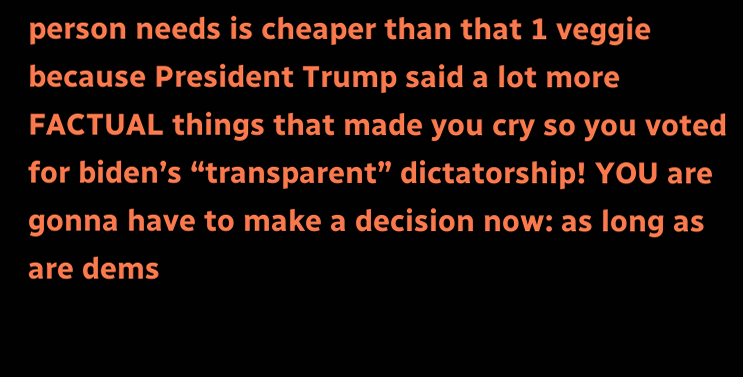person needs is cheaper than that 1 veggie because President Trump said a lot more FACTUAL things that made you cry so you voted for biden’s “transparent” dictatorship! YOU are gonna have to make a decision now: as long as are dems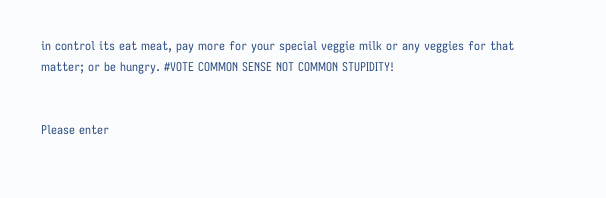in control its eat meat, pay more for your special veggie milk or any veggies for that matter; or be hungry. #VOTE COMMON SENSE NOT COMMON STUPIDITY!


Please enter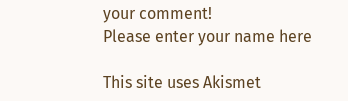your comment!
Please enter your name here

This site uses Akismet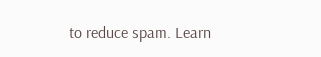to reduce spam. Learn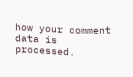how your comment data is processed.